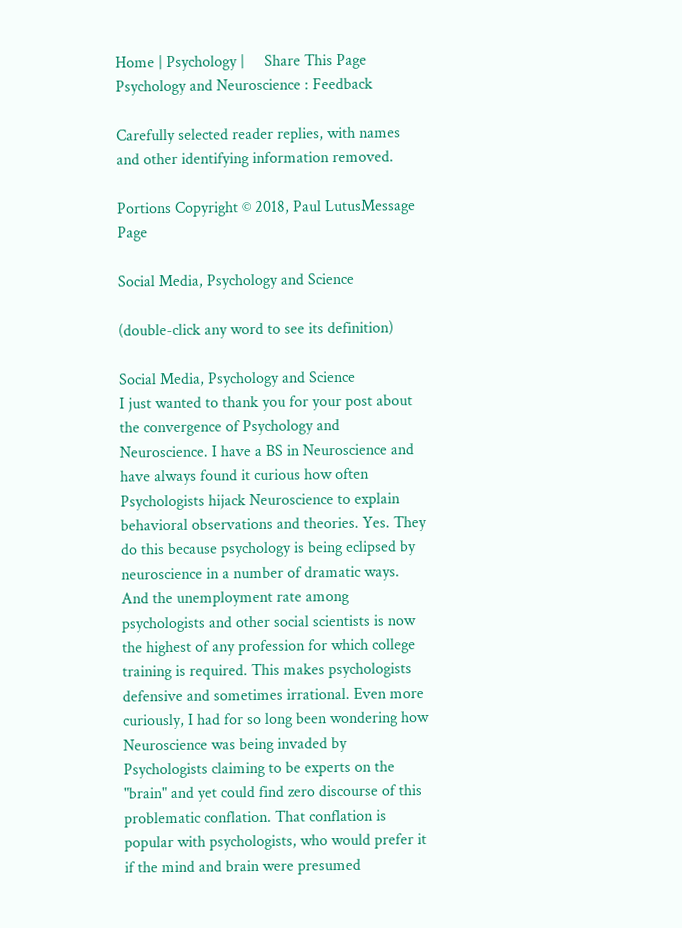Home | Psychology |     Share This Page
Psychology and Neuroscience : Feedback

Carefully selected reader replies, with names and other identifying information removed.

Portions Copyright © 2018, Paul LutusMessage Page

Social Media, Psychology and Science

(double-click any word to see its definition)

Social Media, Psychology and Science
I just wanted to thank you for your post about the convergence of Psychology and Neuroscience. I have a BS in Neuroscience and have always found it curious how often Psychologists hijack Neuroscience to explain behavioral observations and theories. Yes. They do this because psychology is being eclipsed by neuroscience in a number of dramatic ways. And the unemployment rate among psychologists and other social scientists is now the highest of any profession for which college training is required. This makes psychologists defensive and sometimes irrational. Even more curiously, I had for so long been wondering how Neuroscience was being invaded by Psychologists claiming to be experts on the "brain" and yet could find zero discourse of this problematic conflation. That conflation is popular with psychologists, who would prefer it if the mind and brain were presumed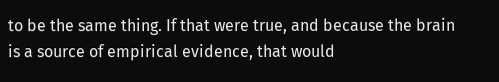to be the same thing. If that were true, and because the brain is a source of empirical evidence, that would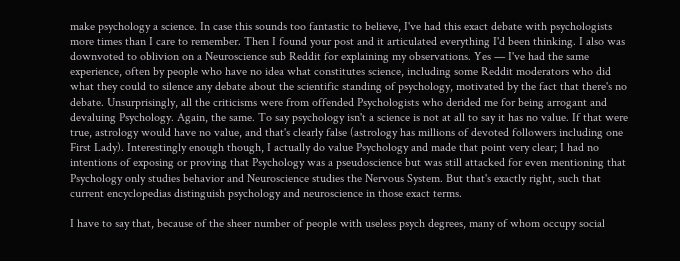make psychology a science. In case this sounds too fantastic to believe, I've had this exact debate with psychologists more times than I care to remember. Then I found your post and it articulated everything I'd been thinking. I also was downvoted to oblivion on a Neuroscience sub Reddit for explaining my observations. Yes — I've had the same experience, often by people who have no idea what constitutes science, including some Reddit moderators who did what they could to silence any debate about the scientific standing of psychology, motivated by the fact that there's no debate. Unsurprisingly, all the criticisms were from offended Psychologists who derided me for being arrogant and devaluing Psychology. Again, the same. To say psychology isn't a science is not at all to say it has no value. If that were true, astrology would have no value, and that's clearly false (astrology has millions of devoted followers including one First Lady). Interestingly enough though, I actually do value Psychology and made that point very clear; I had no intentions of exposing or proving that Psychology was a pseudoscience but was still attacked for even mentioning that Psychology only studies behavior and Neuroscience studies the Nervous System. But that's exactly right, such that current encyclopedias distinguish psychology and neuroscience in those exact terms.

I have to say that, because of the sheer number of people with useless psych degrees, many of whom occupy social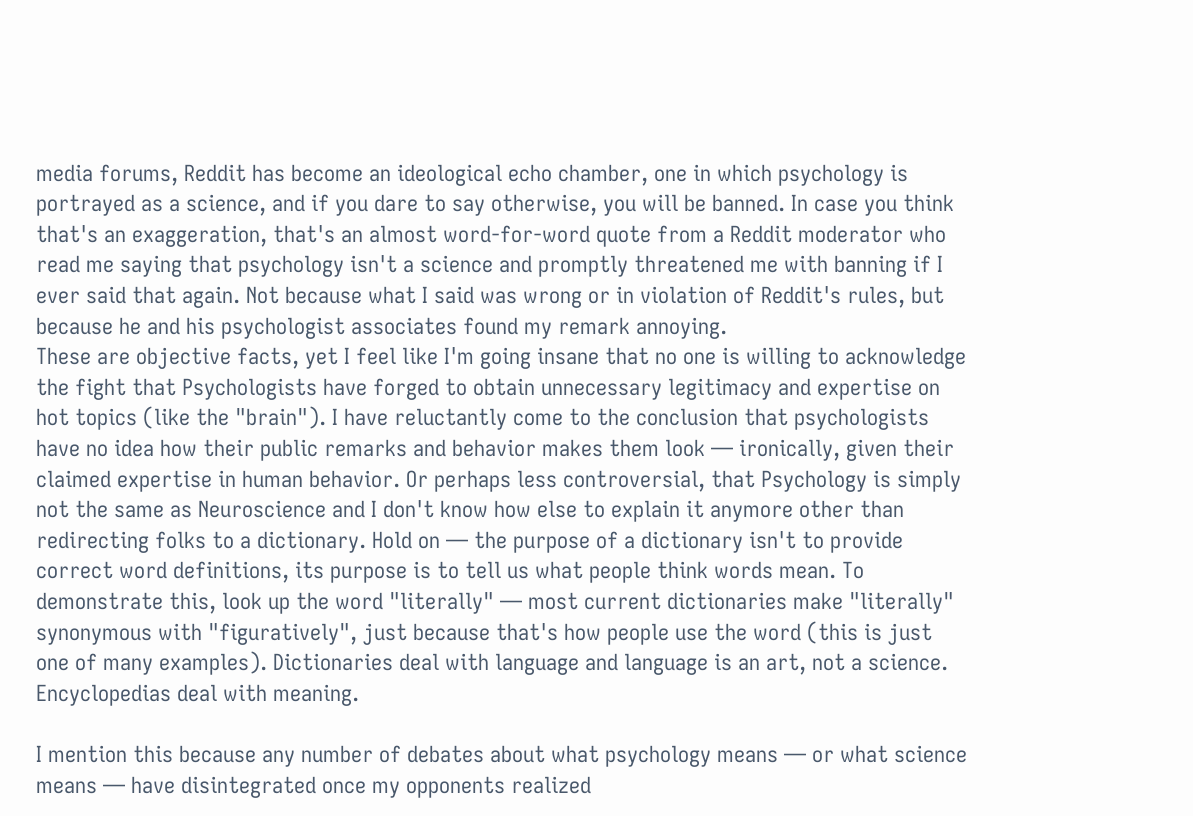media forums, Reddit has become an ideological echo chamber, one in which psychology is portrayed as a science, and if you dare to say otherwise, you will be banned. In case you think that's an exaggeration, that's an almost word-for-word quote from a Reddit moderator who read me saying that psychology isn't a science and promptly threatened me with banning if I ever said that again. Not because what I said was wrong or in violation of Reddit's rules, but because he and his psychologist associates found my remark annoying.
These are objective facts, yet I feel like I'm going insane that no one is willing to acknowledge the fight that Psychologists have forged to obtain unnecessary legitimacy and expertise on hot topics (like the "brain"). I have reluctantly come to the conclusion that psychologists have no idea how their public remarks and behavior makes them look — ironically, given their claimed expertise in human behavior. Or perhaps less controversial, that Psychology is simply not the same as Neuroscience and I don't know how else to explain it anymore other than redirecting folks to a dictionary. Hold on — the purpose of a dictionary isn't to provide correct word definitions, its purpose is to tell us what people think words mean. To demonstrate this, look up the word "literally" — most current dictionaries make "literally" synonymous with "figuratively", just because that's how people use the word (this is just one of many examples). Dictionaries deal with language and language is an art, not a science. Encyclopedias deal with meaning.

I mention this because any number of debates about what psychology means — or what science means — have disintegrated once my opponents realized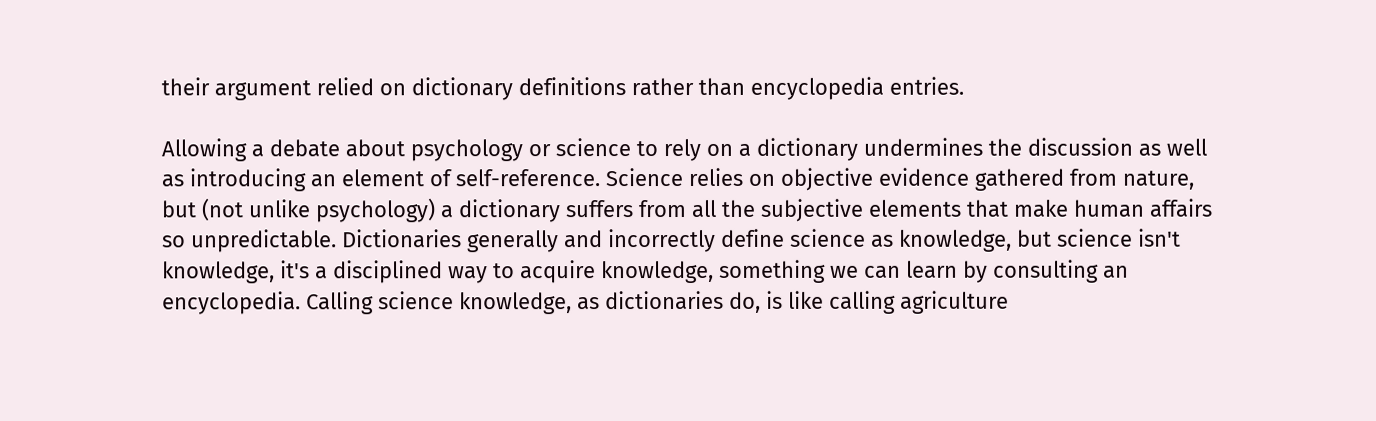their argument relied on dictionary definitions rather than encyclopedia entries.

Allowing a debate about psychology or science to rely on a dictionary undermines the discussion as well as introducing an element of self-reference. Science relies on objective evidence gathered from nature, but (not unlike psychology) a dictionary suffers from all the subjective elements that make human affairs so unpredictable. Dictionaries generally and incorrectly define science as knowledge, but science isn't knowledge, it's a disciplined way to acquire knowledge, something we can learn by consulting an encyclopedia. Calling science knowledge, as dictionaries do, is like calling agriculture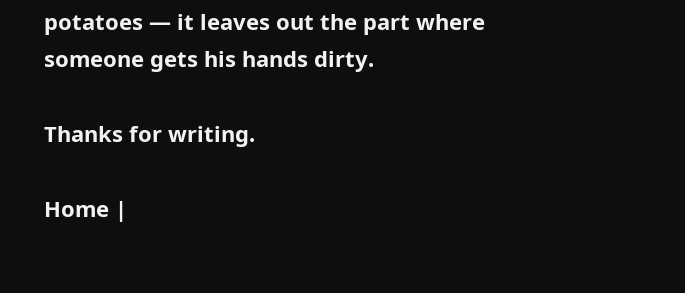potatoes — it leaves out the part where someone gets his hands dirty.

Thanks for writing.

Home |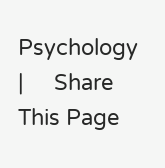Psychology |     Share This Page